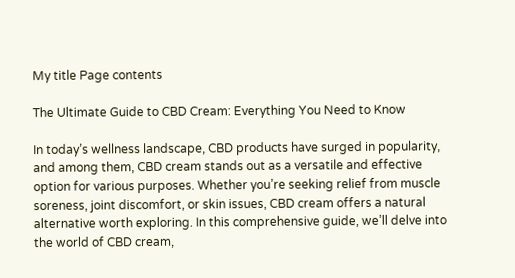My title Page contents

The Ultimate Guide to CBD Cream: Everything You Need to Know

In today’s wellness landscape, CBD products have surged in popularity, and among them, CBD cream stands out as a versatile and effective option for various purposes. Whether you’re seeking relief from muscle soreness, joint discomfort, or skin issues, CBD cream offers a natural alternative worth exploring. In this comprehensive guide, we’ll delve into the world of CBD cream,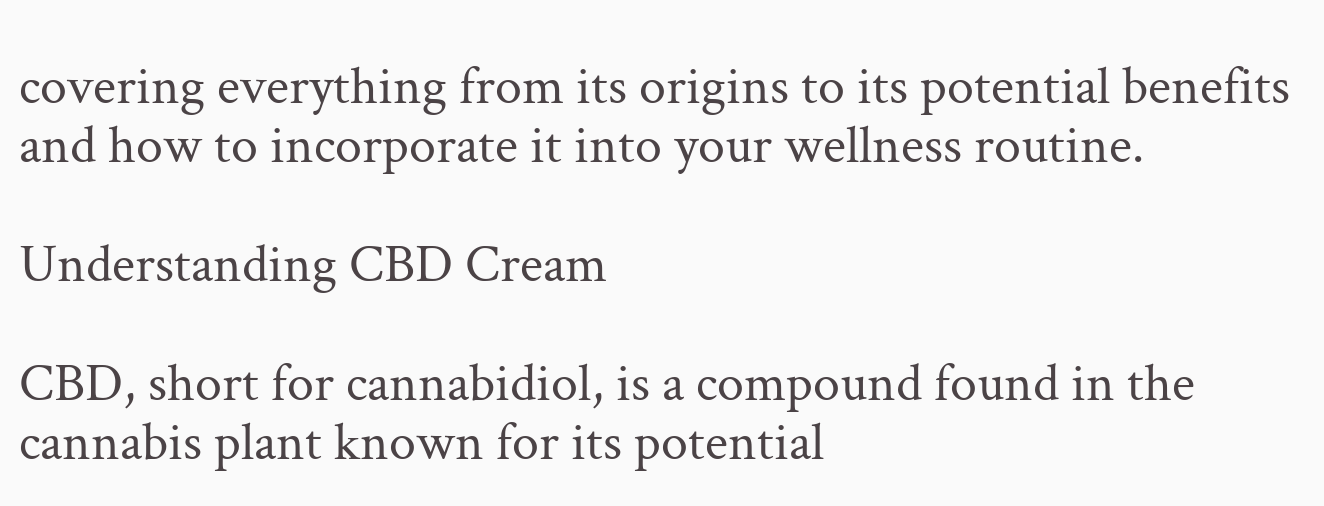covering everything from its origins to its potential benefits and how to incorporate it into your wellness routine.

Understanding CBD Cream

CBD, short for cannabidiol, is a compound found in the cannabis plant known for its potential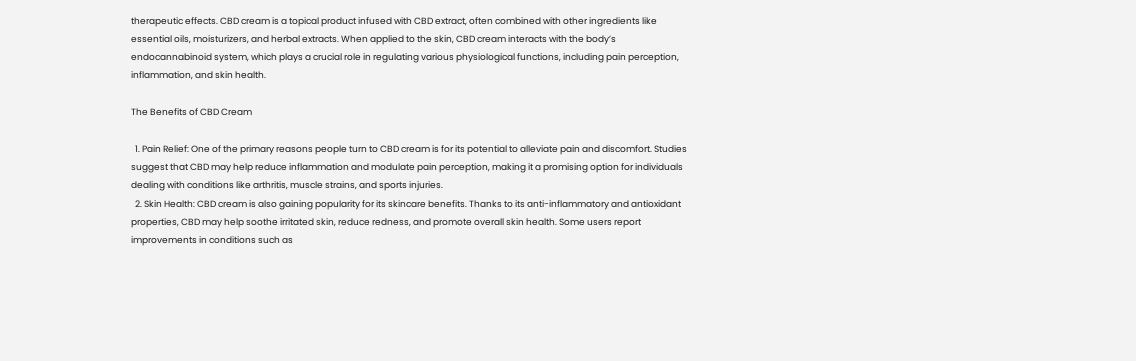therapeutic effects. CBD cream is a topical product infused with CBD extract, often combined with other ingredients like essential oils, moisturizers, and herbal extracts. When applied to the skin, CBD cream interacts with the body’s endocannabinoid system, which plays a crucial role in regulating various physiological functions, including pain perception, inflammation, and skin health.

The Benefits of CBD Cream

  1. Pain Relief: One of the primary reasons people turn to CBD cream is for its potential to alleviate pain and discomfort. Studies suggest that CBD may help reduce inflammation and modulate pain perception, making it a promising option for individuals dealing with conditions like arthritis, muscle strains, and sports injuries.
  2. Skin Health: CBD cream is also gaining popularity for its skincare benefits. Thanks to its anti-inflammatory and antioxidant properties, CBD may help soothe irritated skin, reduce redness, and promote overall skin health. Some users report improvements in conditions such as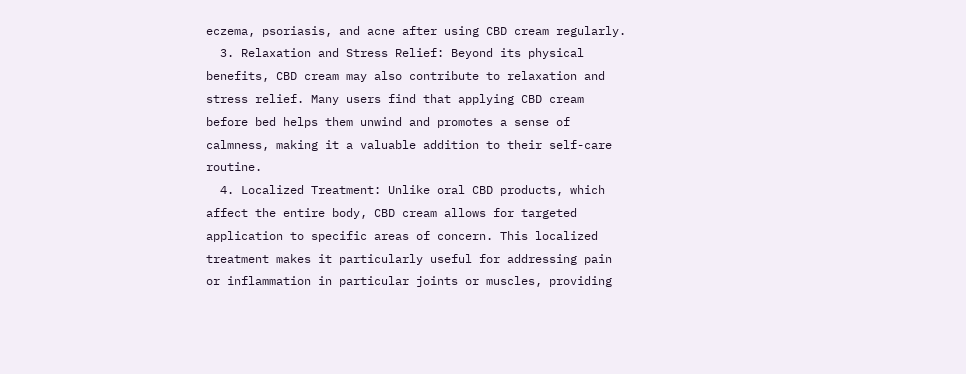eczema, psoriasis, and acne after using CBD cream regularly.
  3. Relaxation and Stress Relief: Beyond its physical benefits, CBD cream may also contribute to relaxation and stress relief. Many users find that applying CBD cream before bed helps them unwind and promotes a sense of calmness, making it a valuable addition to their self-care routine.
  4. Localized Treatment: Unlike oral CBD products, which affect the entire body, CBD cream allows for targeted application to specific areas of concern. This localized treatment makes it particularly useful for addressing pain or inflammation in particular joints or muscles, providing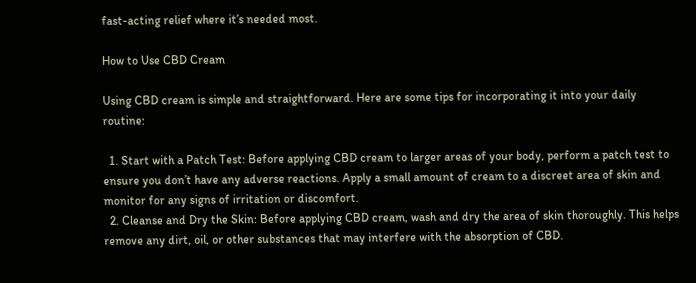fast-acting relief where it’s needed most.

How to Use CBD Cream

Using CBD cream is simple and straightforward. Here are some tips for incorporating it into your daily routine:

  1. Start with a Patch Test: Before applying CBD cream to larger areas of your body, perform a patch test to ensure you don’t have any adverse reactions. Apply a small amount of cream to a discreet area of skin and monitor for any signs of irritation or discomfort.
  2. Cleanse and Dry the Skin: Before applying CBD cream, wash and dry the area of skin thoroughly. This helps remove any dirt, oil, or other substances that may interfere with the absorption of CBD.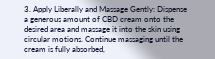3. Apply Liberally and Massage Gently: Dispense a generous amount of CBD cream onto the desired area and massage it into the skin using circular motions. Continue massaging until the cream is fully absorbed,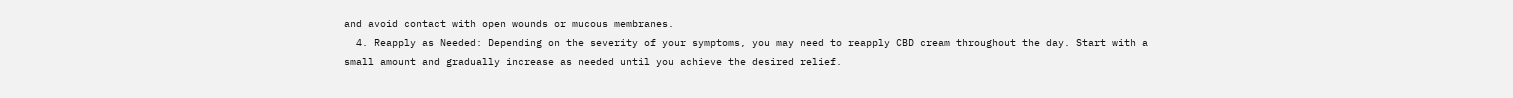and avoid contact with open wounds or mucous membranes.
  4. Reapply as Needed: Depending on the severity of your symptoms, you may need to reapply CBD cream throughout the day. Start with a small amount and gradually increase as needed until you achieve the desired relief.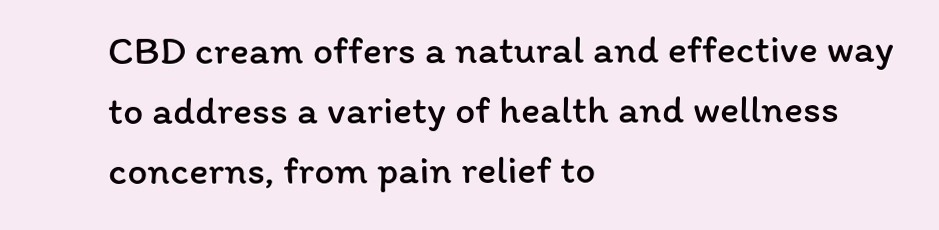CBD cream offers a natural and effective way to address a variety of health and wellness concerns, from pain relief to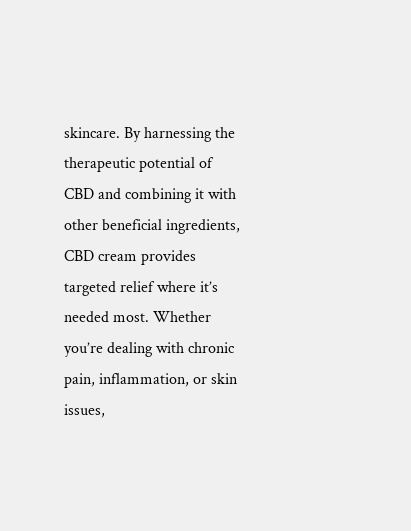skincare. By harnessing the therapeutic potential of CBD and combining it with other beneficial ingredients, CBD cream provides targeted relief where it’s needed most. Whether you’re dealing with chronic pain, inflammation, or skin issues,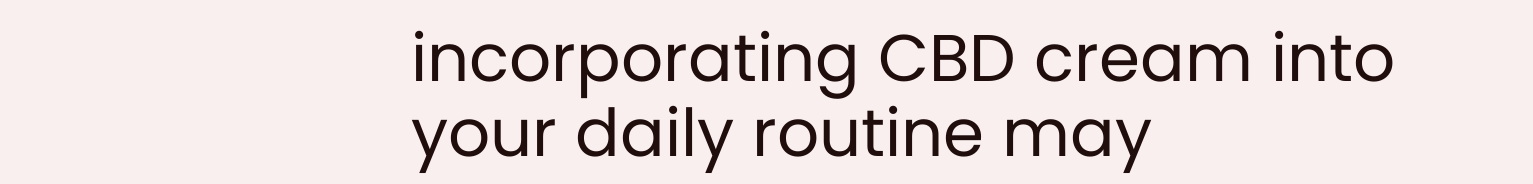incorporating CBD cream into your daily routine may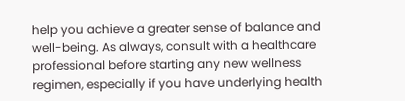help you achieve a greater sense of balance and well-being. As always, consult with a healthcare professional before starting any new wellness regimen, especially if you have underlying health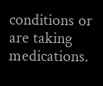conditions or are taking medications.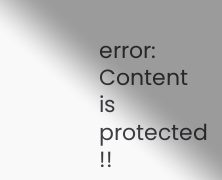error: Content is protected !!